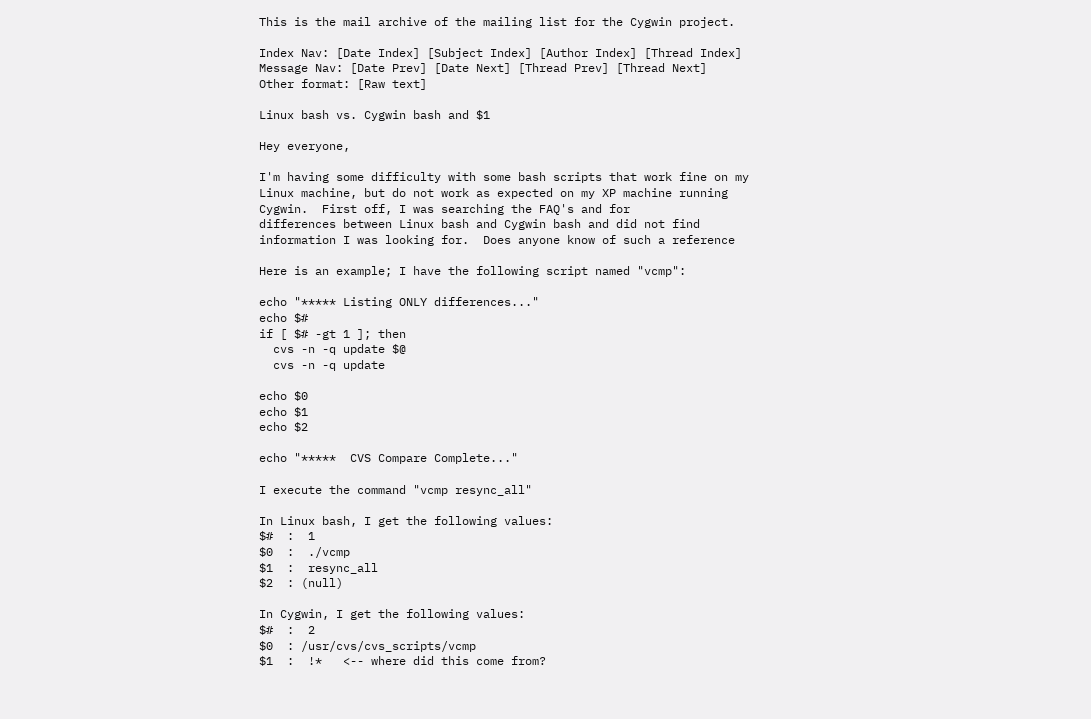This is the mail archive of the mailing list for the Cygwin project.

Index Nav: [Date Index] [Subject Index] [Author Index] [Thread Index]
Message Nav: [Date Prev] [Date Next] [Thread Prev] [Thread Next]
Other format: [Raw text]

Linux bash vs. Cygwin bash and $1

Hey everyone,

I'm having some difficulty with some bash scripts that work fine on my
Linux machine, but do not work as expected on my XP machine running
Cygwin.  First off, I was searching the FAQ's and for
differences between Linux bash and Cygwin bash and did not find
information I was looking for.  Does anyone know of such a reference

Here is an example; I have the following script named "vcmp":

echo "***** Listing ONLY differences..."
echo $#
if [ $# -gt 1 ]; then
  cvs -n -q update $@
  cvs -n -q update

echo $0
echo $1
echo $2

echo "*****  CVS Compare Complete..."

I execute the command "vcmp resync_all"

In Linux bash, I get the following values:
$#  :  1
$0  :  ./vcmp
$1  :  resync_all
$2  : (null)

In Cygwin, I get the following values:
$#  :  2
$0  : /usr/cvs/cvs_scripts/vcmp
$1  :  !*   <-- where did this come from?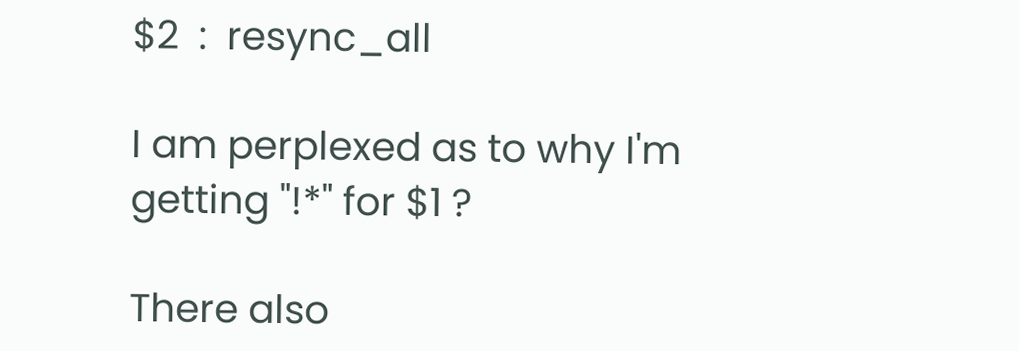$2  :  resync_all

I am perplexed as to why I'm getting "!*" for $1 ?

There also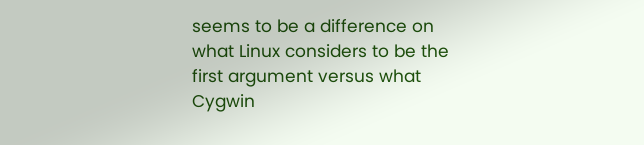seems to be a difference on what Linux considers to be the
first argument versus what Cygwin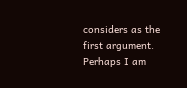considers as the first argument.
Perhaps I am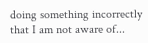doing something incorrectly that I am not aware of...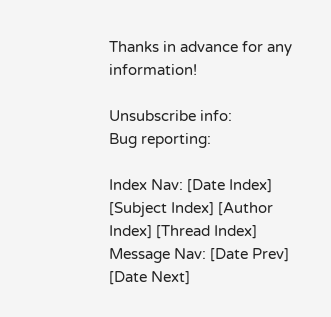Thanks in advance for any information!

Unsubscribe info:
Bug reporting:

Index Nav: [Date Index] [Subject Index] [Author Index] [Thread Index]
Message Nav: [Date Prev] [Date Next]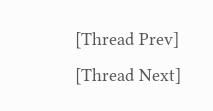[Thread Prev] [Thread Next]